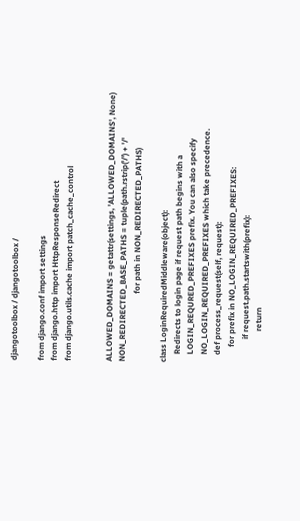djangotoolbox / djangotoolbox /

from django.conf import settings
from django.http import HttpResponseRedirect
from django.utils.cache import patch_cache_control


ALLOWED_DOMAINS = getattr(settings, 'ALLOWED_DOMAINS', None)
NON_REDIRECTED_BASE_PATHS = tuple(path.rstrip('/') + '/'
                                  for path in NON_REDIRECTED_PATHS)

class LoginRequiredMiddleware(object):
    Redirects to login page if request path begins with a
    LOGIN_REQURED_PREFIXES prefix. You can also specify
    NO_LOGIN_REQUIRED_PREFIXES which take precedence.
    def process_request(self, request):
        for prefix in NO_LOGIN_REQUIRED_PREFIXES:
            if request.path.startswith(prefix):
                return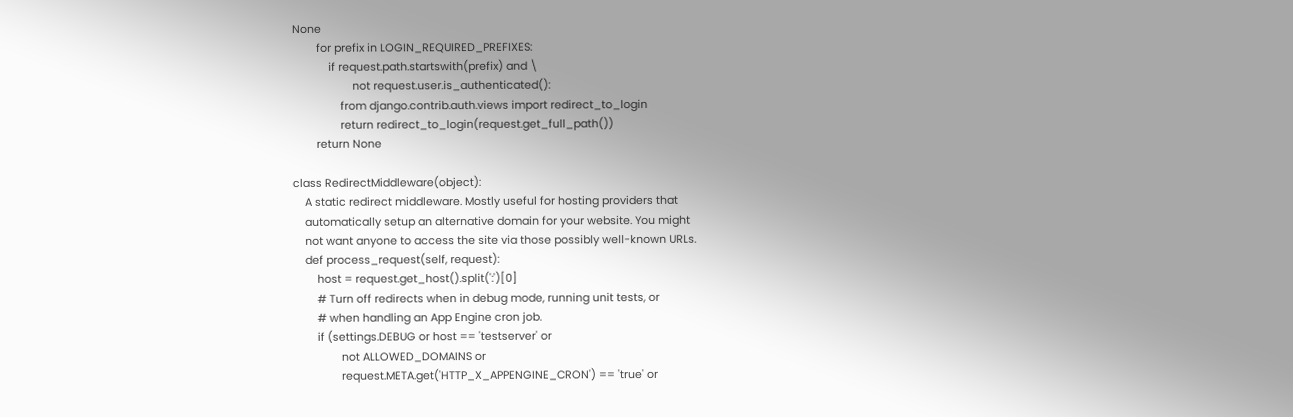None
        for prefix in LOGIN_REQUIRED_PREFIXES:
            if request.path.startswith(prefix) and \
                    not request.user.is_authenticated():
                from django.contrib.auth.views import redirect_to_login
                return redirect_to_login(request.get_full_path())
        return None

class RedirectMiddleware(object):
    A static redirect middleware. Mostly useful for hosting providers that
    automatically setup an alternative domain for your website. You might
    not want anyone to access the site via those possibly well-known URLs.
    def process_request(self, request):
        host = request.get_host().split(':')[0]
        # Turn off redirects when in debug mode, running unit tests, or
        # when handling an App Engine cron job.
        if (settings.DEBUG or host == 'testserver' or
                not ALLOWED_DOMAINS or
                request.META.get('HTTP_X_APPENGINE_CRON') == 'true' or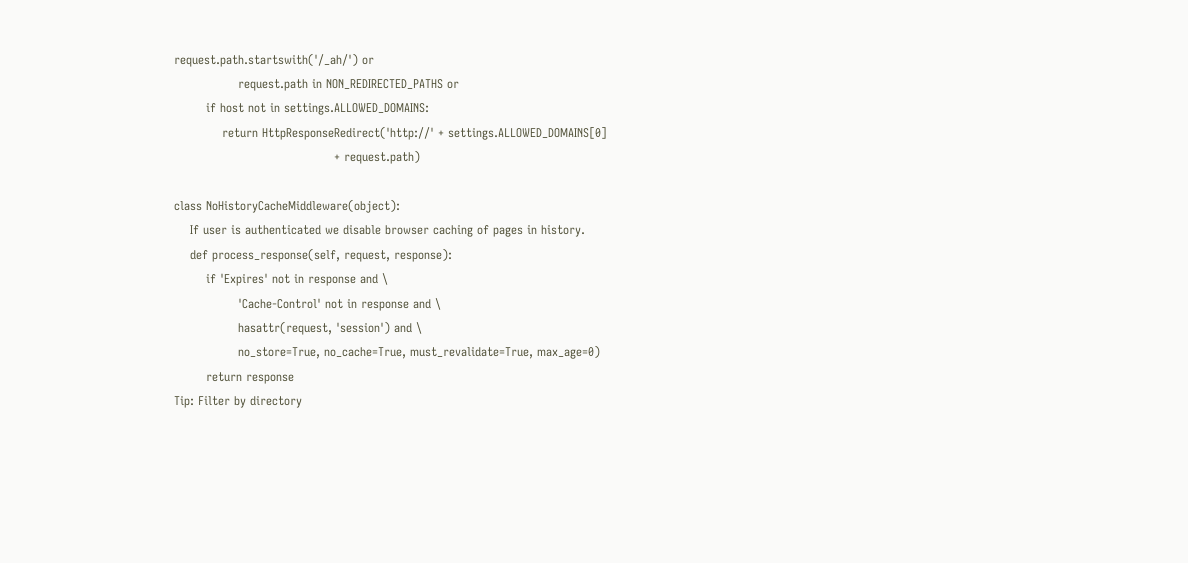request.path.startswith('/_ah/') or
                request.path in NON_REDIRECTED_PATHS or
        if host not in settings.ALLOWED_DOMAINS:
            return HttpResponseRedirect('http://' + settings.ALLOWED_DOMAINS[0]
                                        + request.path)

class NoHistoryCacheMiddleware(object):
    If user is authenticated we disable browser caching of pages in history.
    def process_response(self, request, response):
        if 'Expires' not in response and \
                'Cache-Control' not in response and \
                hasattr(request, 'session') and \
                no_store=True, no_cache=True, must_revalidate=True, max_age=0)
        return response
Tip: Filter by directory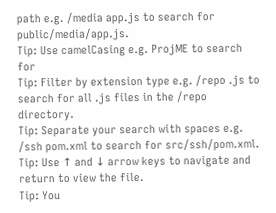path e.g. /media app.js to search for public/media/app.js.
Tip: Use camelCasing e.g. ProjME to search for
Tip: Filter by extension type e.g. /repo .js to search for all .js files in the /repo directory.
Tip: Separate your search with spaces e.g. /ssh pom.xml to search for src/ssh/pom.xml.
Tip: Use ↑ and ↓ arrow keys to navigate and return to view the file.
Tip: You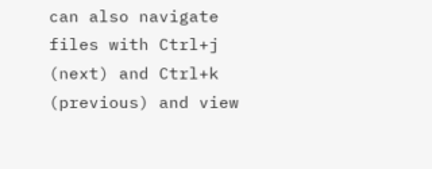can also navigate files with Ctrl+j (next) and Ctrl+k (previous) and view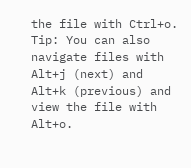the file with Ctrl+o.
Tip: You can also navigate files with Alt+j (next) and Alt+k (previous) and view the file with Alt+o.